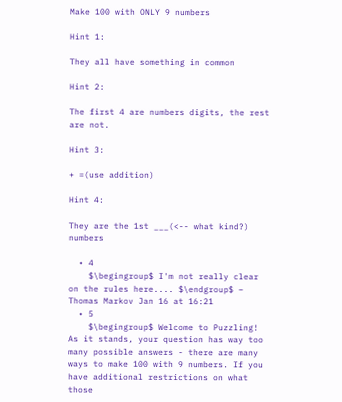Make 100 with ONLY 9 numbers

Hint 1:

They all have something in common

Hint 2:

The first 4 are numbers digits, the rest are not.

Hint 3:

+ =(use addition)

Hint 4:

They are the 1st ___(<-- what kind?) numbers

  • 4
    $\begingroup$ I'm not really clear on the rules here.... $\endgroup$ – Thomas Markov Jan 16 at 16:21
  • 5
    $\begingroup$ Welcome to Puzzling! As it stands, your question has way too many possible answers - there are many ways to make 100 with 9 numbers. If you have additional restrictions on what those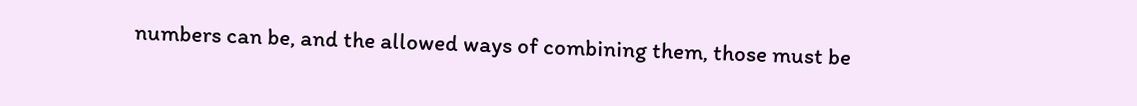numbers can be, and the allowed ways of combining them, those must be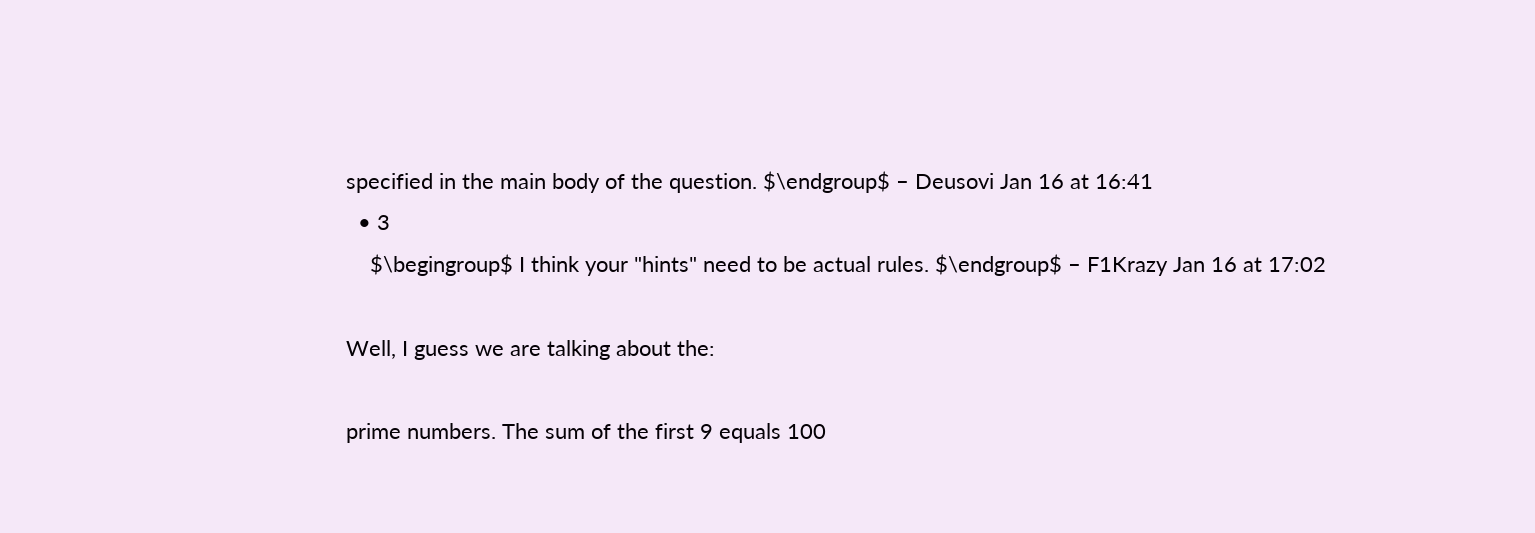specified in the main body of the question. $\endgroup$ – Deusovi Jan 16 at 16:41
  • 3
    $\begingroup$ I think your "hints" need to be actual rules. $\endgroup$ – F1Krazy Jan 16 at 17:02

Well, I guess we are talking about the:

prime numbers. The sum of the first 9 equals 100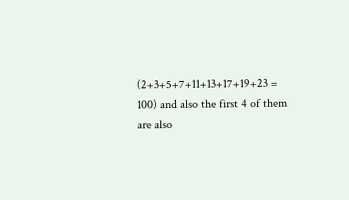(2+3+5+7+11+13+17+19+23 = 100) and also the first 4 of them are also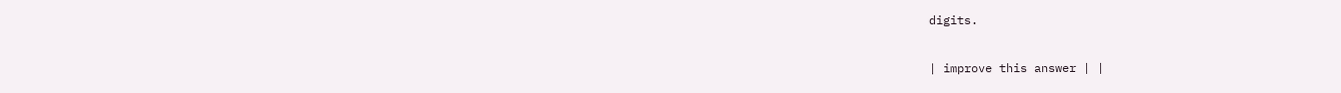digits.

| improve this answer | |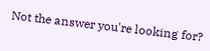Not the answer you're looking for?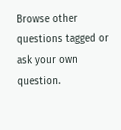Browse other questions tagged or ask your own question.